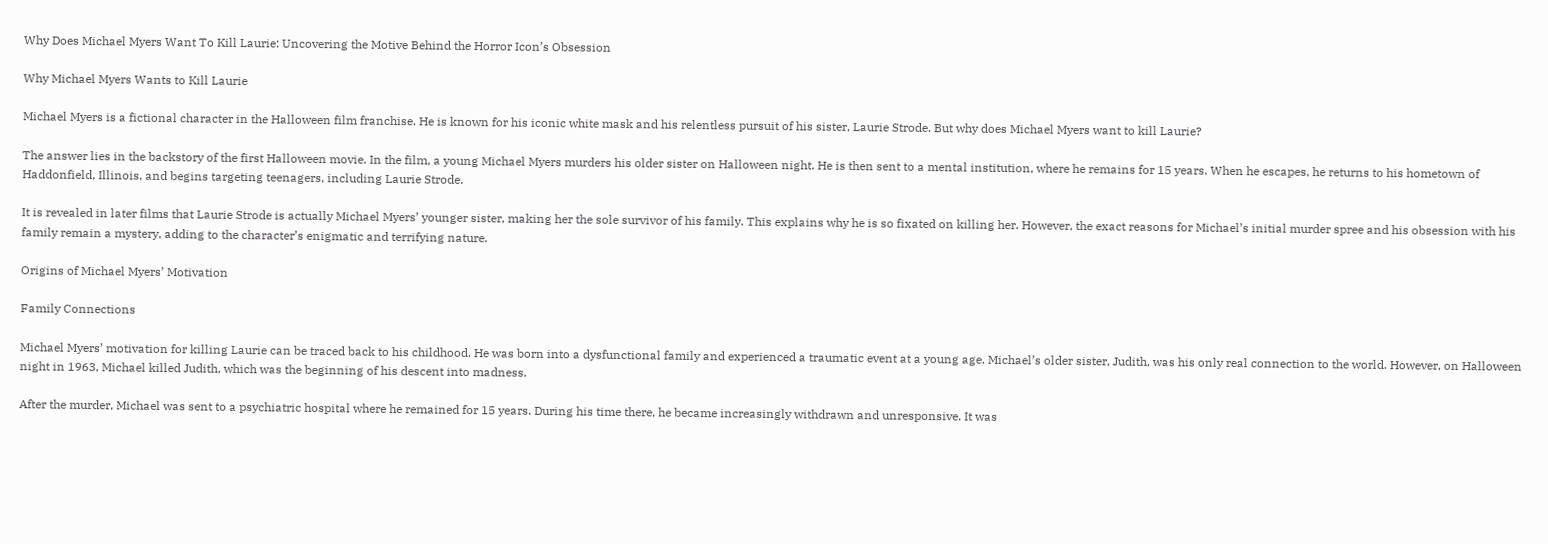Why Does Michael Myers Want To Kill Laurie: Uncovering the Motive Behind the Horror Icon’s Obsession

Why Michael Myers Wants to Kill Laurie

Michael Myers is a fictional character in the Halloween film franchise. He is known for his iconic white mask and his relentless pursuit of his sister, Laurie Strode. But why does Michael Myers want to kill Laurie?

The answer lies in the backstory of the first Halloween movie. In the film, a young Michael Myers murders his older sister on Halloween night. He is then sent to a mental institution, where he remains for 15 years. When he escapes, he returns to his hometown of Haddonfield, Illinois, and begins targeting teenagers, including Laurie Strode.

It is revealed in later films that Laurie Strode is actually Michael Myers’ younger sister, making her the sole survivor of his family. This explains why he is so fixated on killing her. However, the exact reasons for Michael’s initial murder spree and his obsession with his family remain a mystery, adding to the character’s enigmatic and terrifying nature.

Origins of Michael Myers’ Motivation

Family Connections

Michael Myers’ motivation for killing Laurie can be traced back to his childhood. He was born into a dysfunctional family and experienced a traumatic event at a young age. Michael’s older sister, Judith, was his only real connection to the world. However, on Halloween night in 1963, Michael killed Judith, which was the beginning of his descent into madness.

After the murder, Michael was sent to a psychiatric hospital where he remained for 15 years. During his time there, he became increasingly withdrawn and unresponsive. It was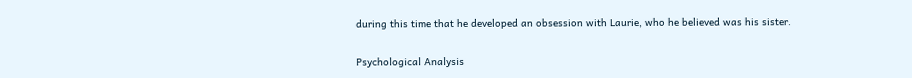during this time that he developed an obsession with Laurie, who he believed was his sister.

Psychological Analysis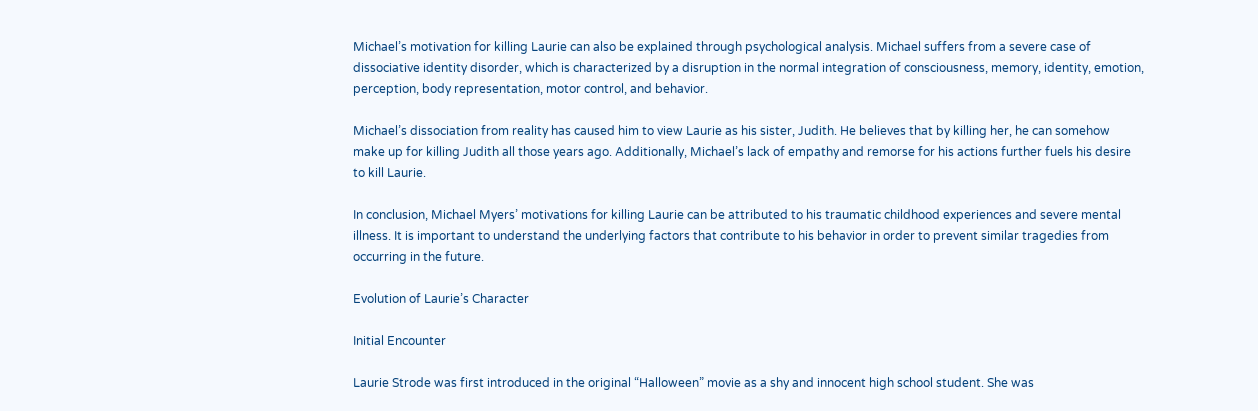Michael’s motivation for killing Laurie can also be explained through psychological analysis. Michael suffers from a severe case of dissociative identity disorder, which is characterized by a disruption in the normal integration of consciousness, memory, identity, emotion, perception, body representation, motor control, and behavior.

Michael’s dissociation from reality has caused him to view Laurie as his sister, Judith. He believes that by killing her, he can somehow make up for killing Judith all those years ago. Additionally, Michael’s lack of empathy and remorse for his actions further fuels his desire to kill Laurie.

In conclusion, Michael Myers’ motivations for killing Laurie can be attributed to his traumatic childhood experiences and severe mental illness. It is important to understand the underlying factors that contribute to his behavior in order to prevent similar tragedies from occurring in the future.

Evolution of Laurie’s Character

Initial Encounter

Laurie Strode was first introduced in the original “Halloween” movie as a shy and innocent high school student. She was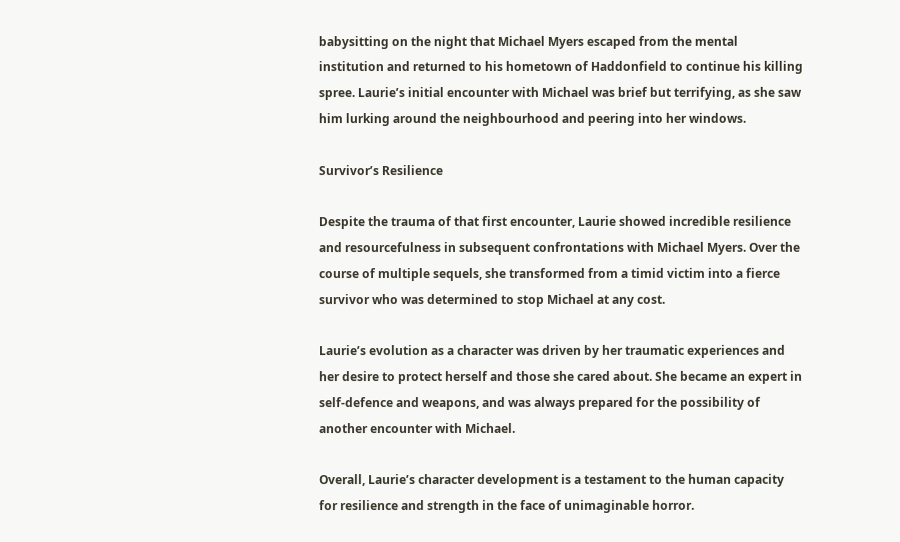babysitting on the night that Michael Myers escaped from the mental institution and returned to his hometown of Haddonfield to continue his killing spree. Laurie’s initial encounter with Michael was brief but terrifying, as she saw him lurking around the neighbourhood and peering into her windows.

Survivor’s Resilience

Despite the trauma of that first encounter, Laurie showed incredible resilience and resourcefulness in subsequent confrontations with Michael Myers. Over the course of multiple sequels, she transformed from a timid victim into a fierce survivor who was determined to stop Michael at any cost.

Laurie’s evolution as a character was driven by her traumatic experiences and her desire to protect herself and those she cared about. She became an expert in self-defence and weapons, and was always prepared for the possibility of another encounter with Michael.

Overall, Laurie’s character development is a testament to the human capacity for resilience and strength in the face of unimaginable horror.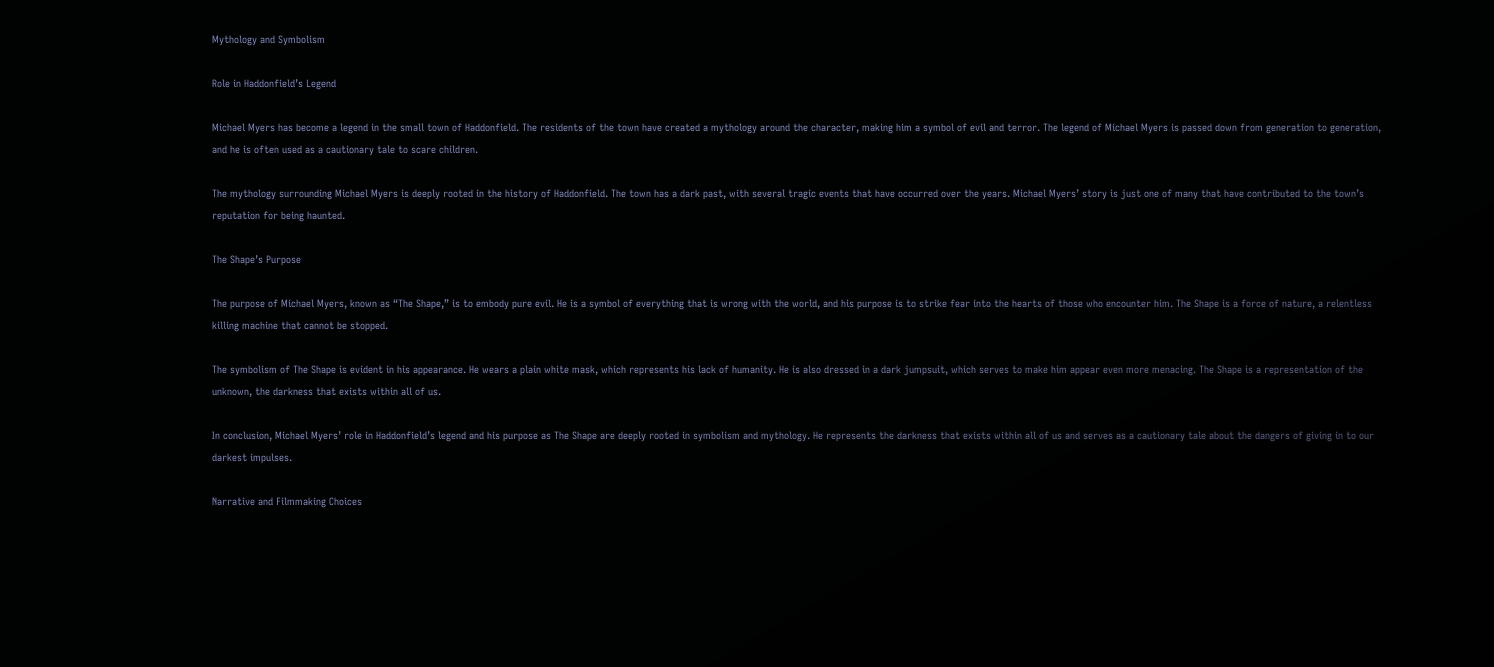Mythology and Symbolism

Role in Haddonfield’s Legend

Michael Myers has become a legend in the small town of Haddonfield. The residents of the town have created a mythology around the character, making him a symbol of evil and terror. The legend of Michael Myers is passed down from generation to generation, and he is often used as a cautionary tale to scare children.

The mythology surrounding Michael Myers is deeply rooted in the history of Haddonfield. The town has a dark past, with several tragic events that have occurred over the years. Michael Myers’ story is just one of many that have contributed to the town’s reputation for being haunted.

The Shape’s Purpose

The purpose of Michael Myers, known as “The Shape,” is to embody pure evil. He is a symbol of everything that is wrong with the world, and his purpose is to strike fear into the hearts of those who encounter him. The Shape is a force of nature, a relentless killing machine that cannot be stopped.

The symbolism of The Shape is evident in his appearance. He wears a plain white mask, which represents his lack of humanity. He is also dressed in a dark jumpsuit, which serves to make him appear even more menacing. The Shape is a representation of the unknown, the darkness that exists within all of us.

In conclusion, Michael Myers’ role in Haddonfield’s legend and his purpose as The Shape are deeply rooted in symbolism and mythology. He represents the darkness that exists within all of us and serves as a cautionary tale about the dangers of giving in to our darkest impulses.

Narrative and Filmmaking Choices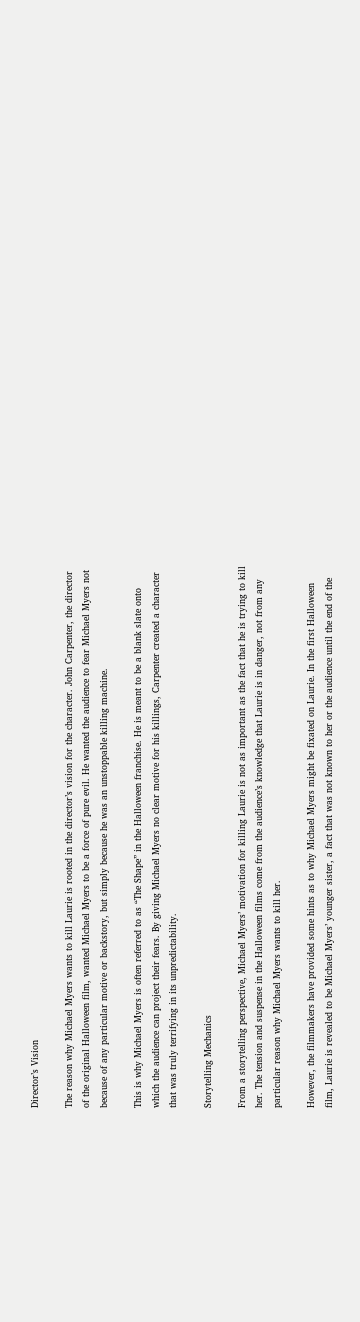Director’s Vision

The reason why Michael Myers wants to kill Laurie is rooted in the director’s vision for the character. John Carpenter, the director of the original Halloween film, wanted Michael Myers to be a force of pure evil. He wanted the audience to fear Michael Myers not because of any particular motive or backstory, but simply because he was an unstoppable killing machine.

This is why Michael Myers is often referred to as “The Shape” in the Halloween franchise. He is meant to be a blank slate onto which the audience can project their fears. By giving Michael Myers no clear motive for his killings, Carpenter created a character that was truly terrifying in its unpredictability.

Storytelling Mechanics

From a storytelling perspective, Michael Myers’ motivation for killing Laurie is not as important as the fact that he is trying to kill her. The tension and suspense in the Halloween films come from the audience’s knowledge that Laurie is in danger, not from any particular reason why Michael Myers wants to kill her.

However, the filmmakers have provided some hints as to why Michael Myers might be fixated on Laurie. In the first Halloween film, Laurie is revealed to be Michael Myers’ younger sister, a fact that was not known to her or the audience until the end of the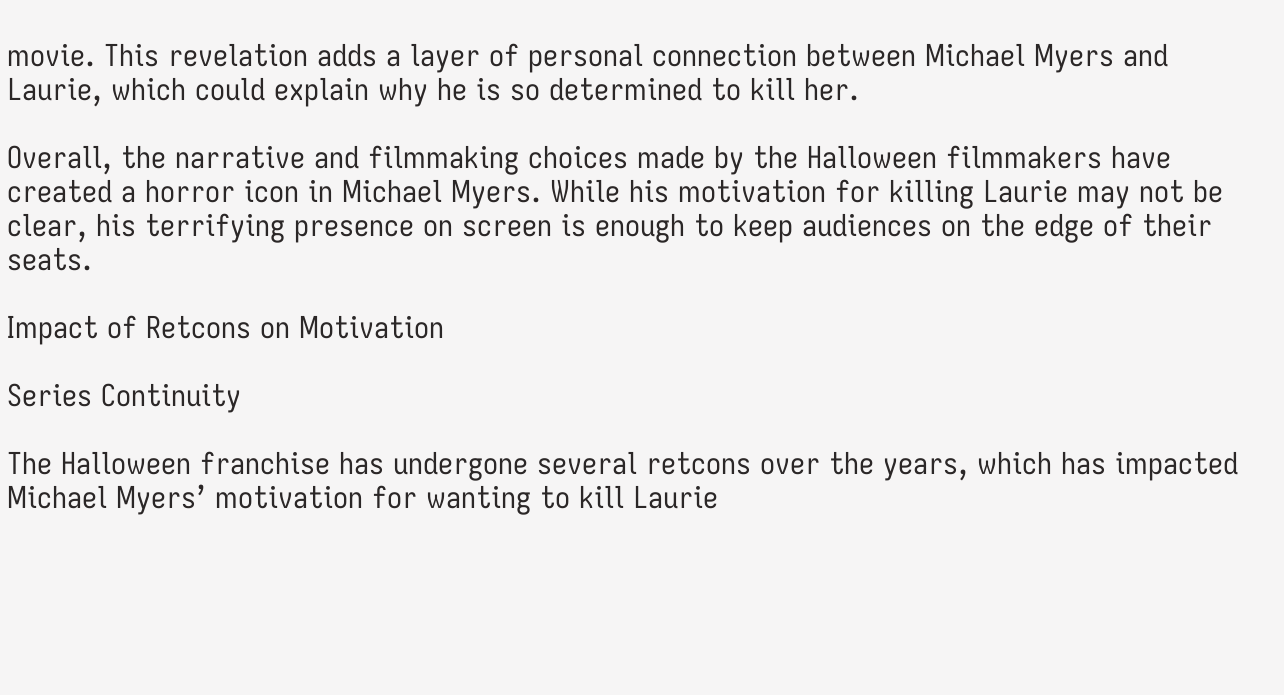movie. This revelation adds a layer of personal connection between Michael Myers and Laurie, which could explain why he is so determined to kill her.

Overall, the narrative and filmmaking choices made by the Halloween filmmakers have created a horror icon in Michael Myers. While his motivation for killing Laurie may not be clear, his terrifying presence on screen is enough to keep audiences on the edge of their seats.

Impact of Retcons on Motivation

Series Continuity

The Halloween franchise has undergone several retcons over the years, which has impacted Michael Myers’ motivation for wanting to kill Laurie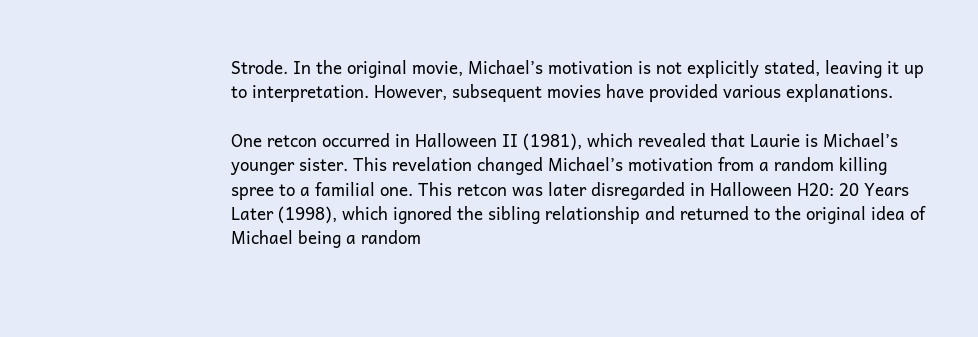Strode. In the original movie, Michael’s motivation is not explicitly stated, leaving it up to interpretation. However, subsequent movies have provided various explanations.

One retcon occurred in Halloween II (1981), which revealed that Laurie is Michael’s younger sister. This revelation changed Michael’s motivation from a random killing spree to a familial one. This retcon was later disregarded in Halloween H20: 20 Years Later (1998), which ignored the sibling relationship and returned to the original idea of Michael being a random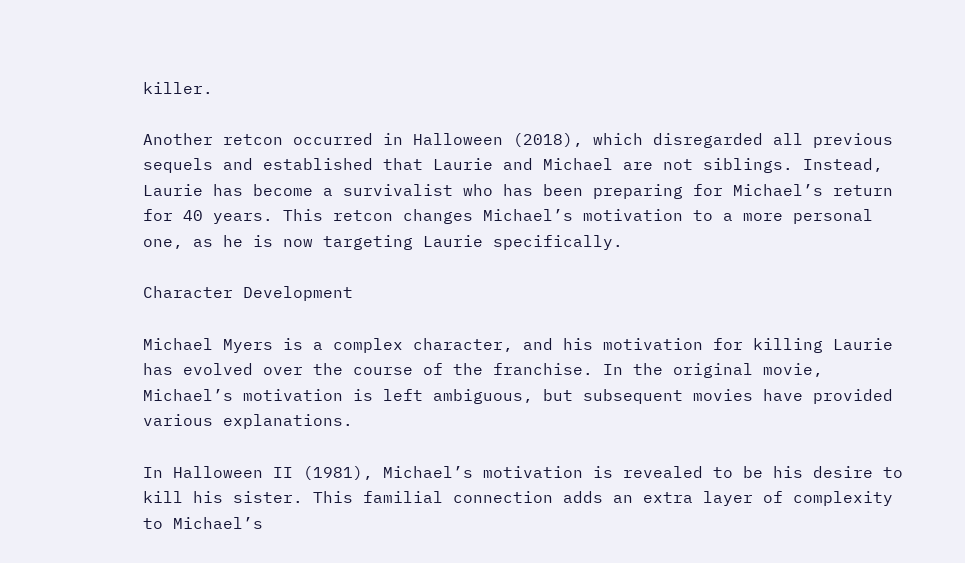killer.

Another retcon occurred in Halloween (2018), which disregarded all previous sequels and established that Laurie and Michael are not siblings. Instead, Laurie has become a survivalist who has been preparing for Michael’s return for 40 years. This retcon changes Michael’s motivation to a more personal one, as he is now targeting Laurie specifically.

Character Development

Michael Myers is a complex character, and his motivation for killing Laurie has evolved over the course of the franchise. In the original movie, Michael’s motivation is left ambiguous, but subsequent movies have provided various explanations.

In Halloween II (1981), Michael’s motivation is revealed to be his desire to kill his sister. This familial connection adds an extra layer of complexity to Michael’s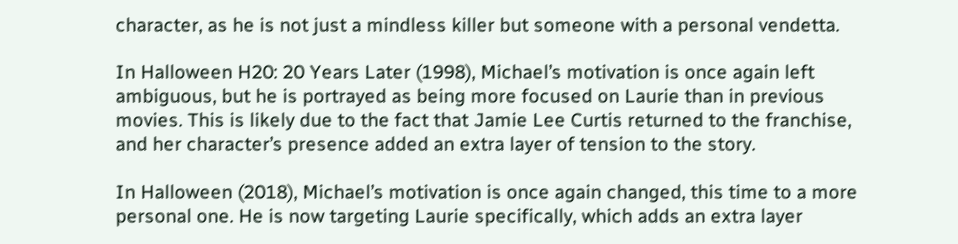character, as he is not just a mindless killer but someone with a personal vendetta.

In Halloween H20: 20 Years Later (1998), Michael’s motivation is once again left ambiguous, but he is portrayed as being more focused on Laurie than in previous movies. This is likely due to the fact that Jamie Lee Curtis returned to the franchise, and her character’s presence added an extra layer of tension to the story.

In Halloween (2018), Michael’s motivation is once again changed, this time to a more personal one. He is now targeting Laurie specifically, which adds an extra layer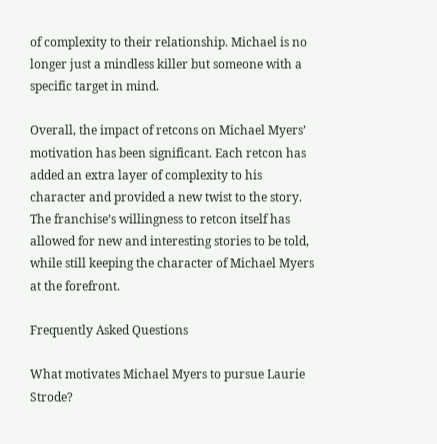of complexity to their relationship. Michael is no longer just a mindless killer but someone with a specific target in mind.

Overall, the impact of retcons on Michael Myers’ motivation has been significant. Each retcon has added an extra layer of complexity to his character and provided a new twist to the story. The franchise’s willingness to retcon itself has allowed for new and interesting stories to be told, while still keeping the character of Michael Myers at the forefront.

Frequently Asked Questions

What motivates Michael Myers to pursue Laurie Strode?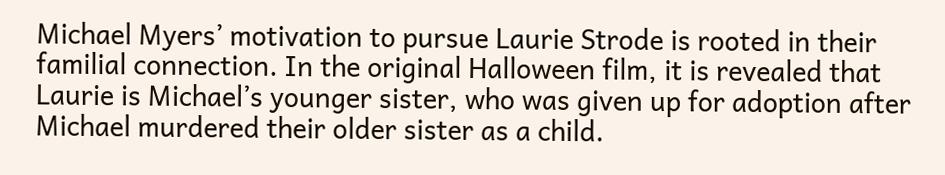Michael Myers’ motivation to pursue Laurie Strode is rooted in their familial connection. In the original Halloween film, it is revealed that Laurie is Michael’s younger sister, who was given up for adoption after Michael murdered their older sister as a child.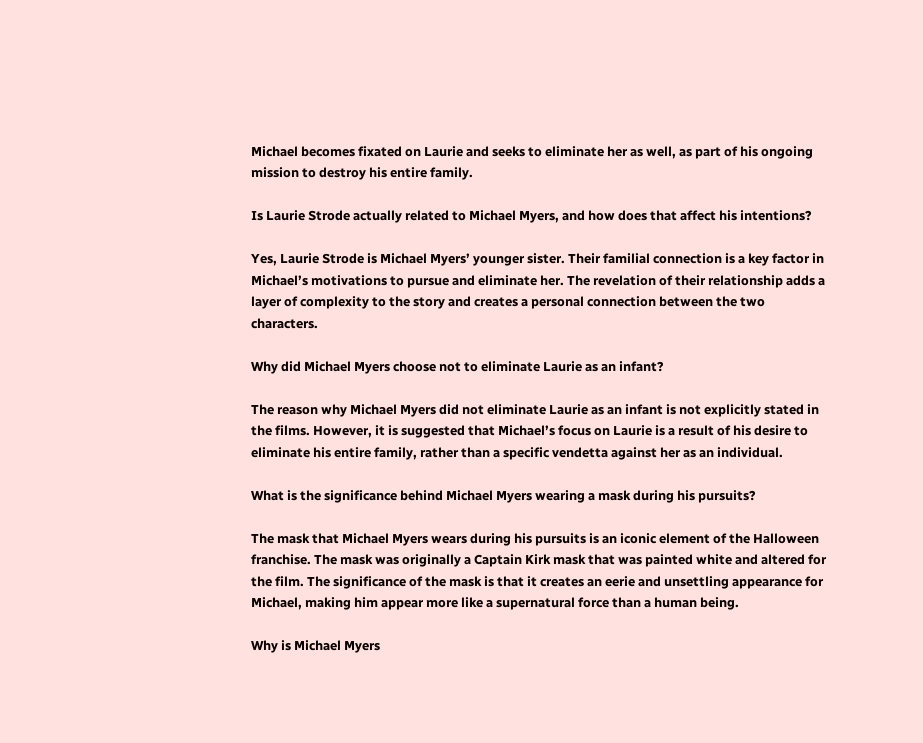Michael becomes fixated on Laurie and seeks to eliminate her as well, as part of his ongoing mission to destroy his entire family.

Is Laurie Strode actually related to Michael Myers, and how does that affect his intentions?

Yes, Laurie Strode is Michael Myers’ younger sister. Their familial connection is a key factor in Michael’s motivations to pursue and eliminate her. The revelation of their relationship adds a layer of complexity to the story and creates a personal connection between the two characters.

Why did Michael Myers choose not to eliminate Laurie as an infant?

The reason why Michael Myers did not eliminate Laurie as an infant is not explicitly stated in the films. However, it is suggested that Michael’s focus on Laurie is a result of his desire to eliminate his entire family, rather than a specific vendetta against her as an individual.

What is the significance behind Michael Myers wearing a mask during his pursuits?

The mask that Michael Myers wears during his pursuits is an iconic element of the Halloween franchise. The mask was originally a Captain Kirk mask that was painted white and altered for the film. The significance of the mask is that it creates an eerie and unsettling appearance for Michael, making him appear more like a supernatural force than a human being.

Why is Michael Myers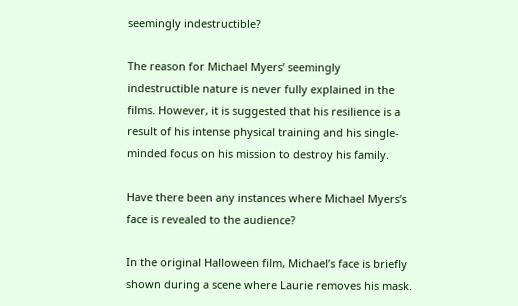seemingly indestructible?

The reason for Michael Myers’ seemingly indestructible nature is never fully explained in the films. However, it is suggested that his resilience is a result of his intense physical training and his single-minded focus on his mission to destroy his family.

Have there been any instances where Michael Myers’s face is revealed to the audience?

In the original Halloween film, Michael’s face is briefly shown during a scene where Laurie removes his mask.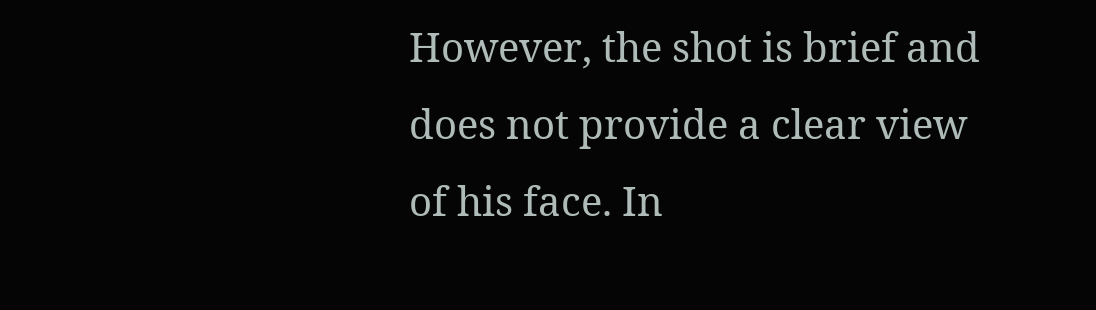However, the shot is brief and does not provide a clear view of his face. In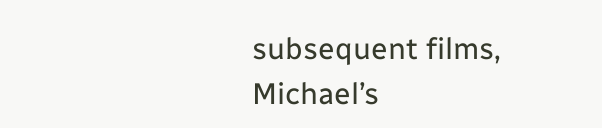subsequent films, Michael’s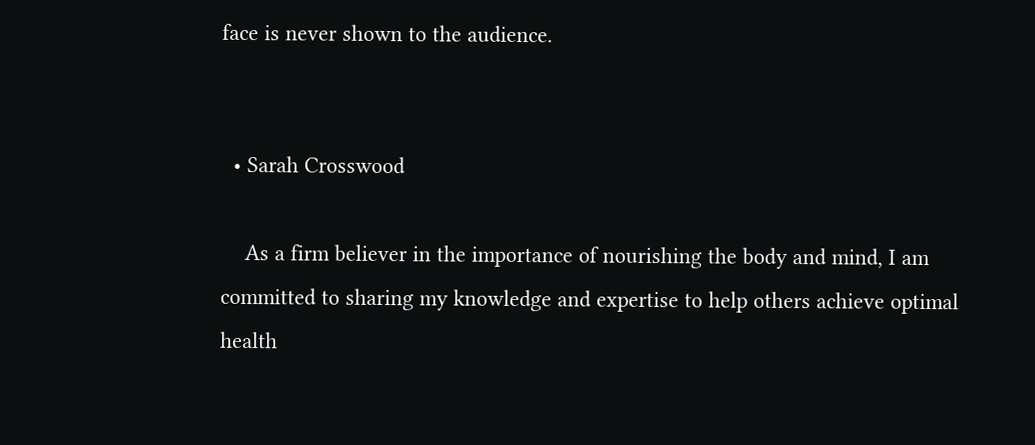face is never shown to the audience.


  • Sarah Crosswood

    As a firm believer in the importance of nourishing the body and mind, I am committed to sharing my knowledge and expertise to help others achieve optimal health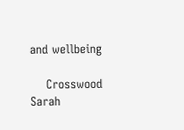and wellbeing

    Crosswood Sarah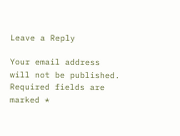Leave a Reply

Your email address will not be published. Required fields are marked *